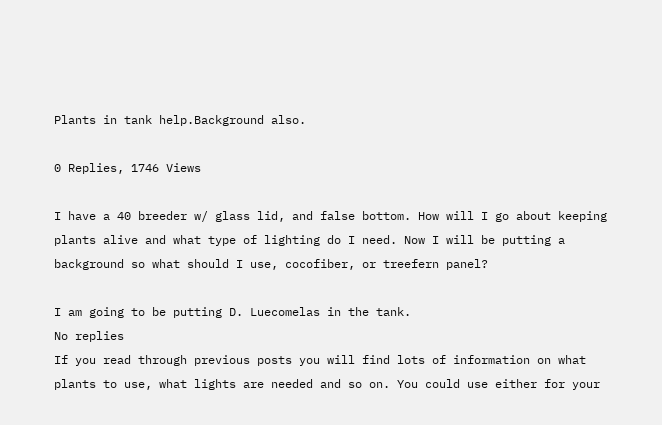Plants in tank help.Background also.

0 Replies, 1746 Views

I have a 40 breeder w/ glass lid, and false bottom. How will I go about keeping plants alive and what type of lighting do I need. Now I will be putting a background so what should I use, cocofiber, or treefern panel?

I am going to be putting D. Luecomelas in the tank.
No replies
If you read through previous posts you will find lots of information on what plants to use, what lights are needed and so on. You could use either for your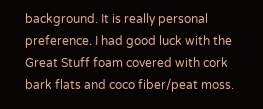background. It is really personal preference. I had good luck with the Great Stuff foam covered with cork bark flats and coco fiber/peat moss.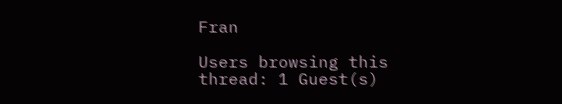Fran

Users browsing this thread: 1 Guest(s)